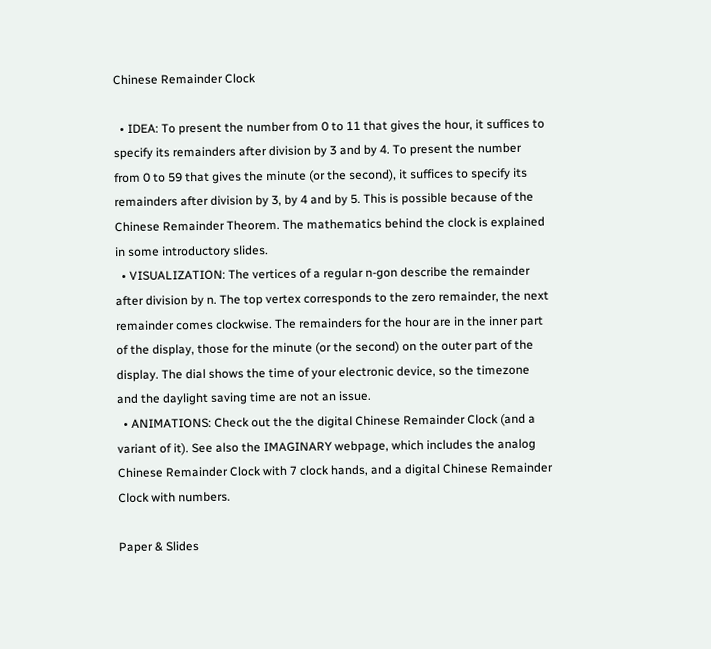Chinese Remainder Clock

  • IDEA: To present the number from 0 to 11 that gives the hour, it suffices to specify its remainders after division by 3 and by 4. To present the number from 0 to 59 that gives the minute (or the second), it suffices to specify its remainders after division by 3, by 4 and by 5. This is possible because of the Chinese Remainder Theorem. The mathematics behind the clock is explained in some introductory slides.
  • VISUALIZATION: The vertices of a regular n-gon describe the remainder after division by n. The top vertex corresponds to the zero remainder, the next remainder comes clockwise. The remainders for the hour are in the inner part of the display, those for the minute (or the second) on the outer part of the display. The dial shows the time of your electronic device, so the timezone and the daylight saving time are not an issue.
  • ANIMATIONS: Check out the the digital Chinese Remainder Clock (and a variant of it). See also the IMAGINARY webpage, which includes the analog Chinese Remainder Clock with 7 clock hands, and a digital Chinese Remainder Clock with numbers.

Paper & Slides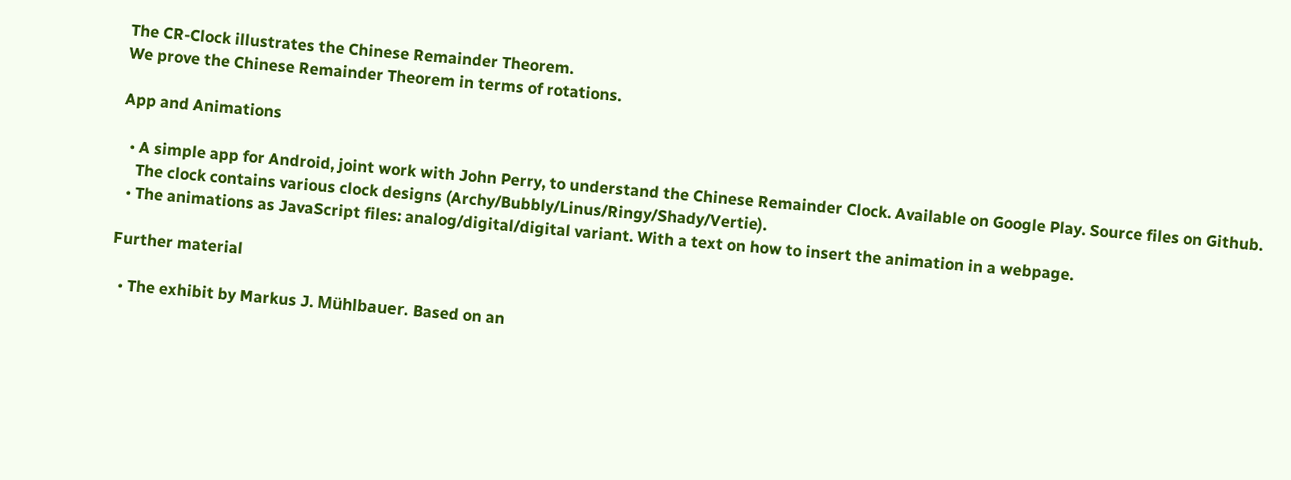The CR-Clock illustrates the Chinese Remainder Theorem.
We prove the Chinese Remainder Theorem in terms of rotations.

App and Animations

  • A simple app for Android, joint work with John Perry, to understand the Chinese Remainder Clock. Available on Google Play. Source files on Github.
    The clock contains various clock designs (Archy/Bubbly/Linus/Ringy/Shady/Vertie).
  • The animations as JavaScript files: analog/digital/digital variant. With a text on how to insert the animation in a webpage.

Further material

  • The exhibit by Markus J. Mühlbauer. Based on an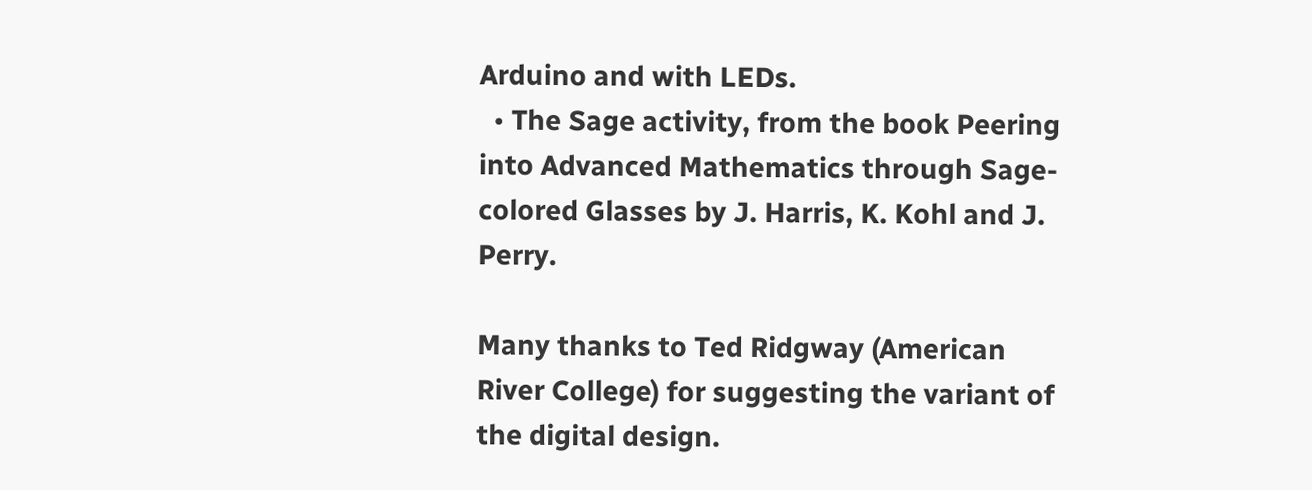Arduino and with LEDs.
  • The Sage activity, from the book Peering into Advanced Mathematics through Sage-colored Glasses by J. Harris, K. Kohl and J. Perry.

Many thanks to Ted Ridgway (American River College) for suggesting the variant of the digital design.